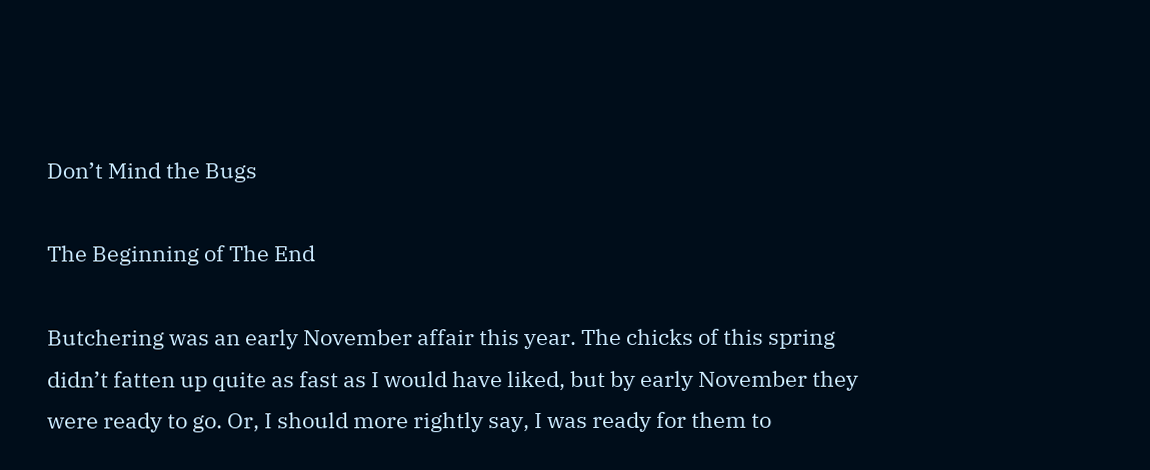Don’t Mind the Bugs

The Beginning of The End

Butchering was an early November affair this year. The chicks of this spring didn’t fatten up quite as fast as I would have liked, but by early November they were ready to go. Or, I should more rightly say, I was ready for them to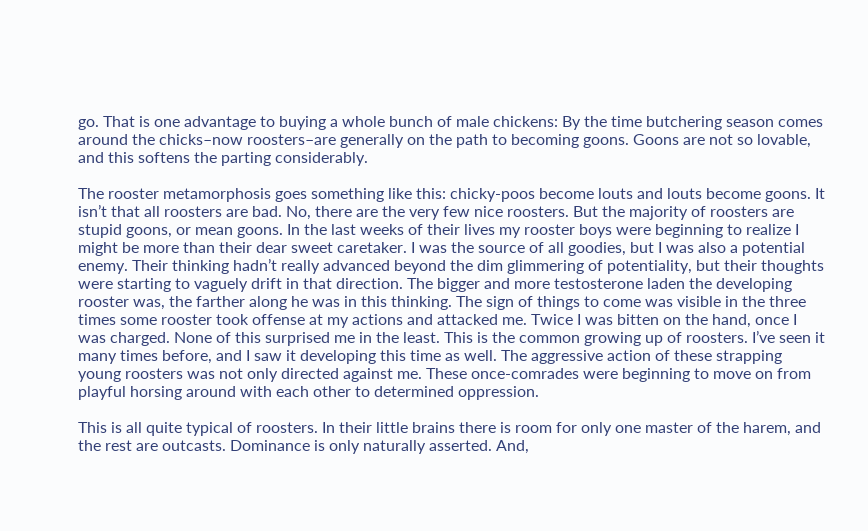go. That is one advantage to buying a whole bunch of male chickens: By the time butchering season comes around the chicks–now roosters–are generally on the path to becoming goons. Goons are not so lovable, and this softens the parting considerably.

The rooster metamorphosis goes something like this: chicky-poos become louts and louts become goons. It isn’t that all roosters are bad. No, there are the very few nice roosters. But the majority of roosters are stupid goons, or mean goons. In the last weeks of their lives my rooster boys were beginning to realize I might be more than their dear sweet caretaker. I was the source of all goodies, but I was also a potential enemy. Their thinking hadn’t really advanced beyond the dim glimmering of potentiality, but their thoughts were starting to vaguely drift in that direction. The bigger and more testosterone laden the developing rooster was, the farther along he was in this thinking. The sign of things to come was visible in the three times some rooster took offense at my actions and attacked me. Twice I was bitten on the hand, once I was charged. None of this surprised me in the least. This is the common growing up of roosters. I’ve seen it many times before, and I saw it developing this time as well. The aggressive action of these strapping young roosters was not only directed against me. These once-comrades were beginning to move on from playful horsing around with each other to determined oppression.

This is all quite typical of roosters. In their little brains there is room for only one master of the harem, and the rest are outcasts. Dominance is only naturally asserted. And,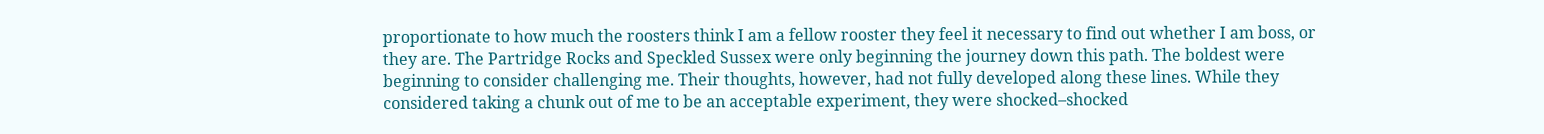proportionate to how much the roosters think I am a fellow rooster they feel it necessary to find out whether I am boss, or they are. The Partridge Rocks and Speckled Sussex were only beginning the journey down this path. The boldest were beginning to consider challenging me. Their thoughts, however, had not fully developed along these lines. While they considered taking a chunk out of me to be an acceptable experiment, they were shocked–shocked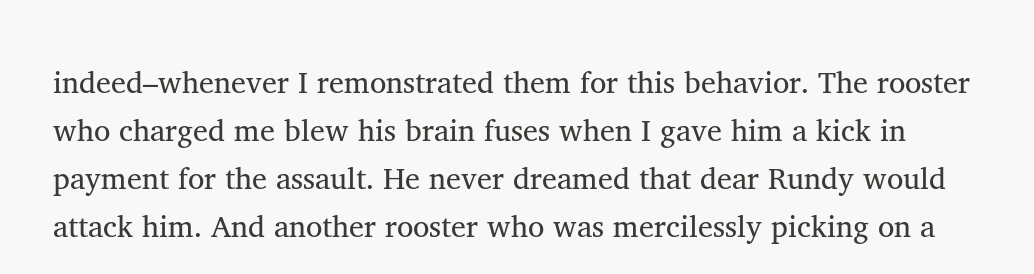indeed–whenever I remonstrated them for this behavior. The rooster who charged me blew his brain fuses when I gave him a kick in payment for the assault. He never dreamed that dear Rundy would attack him. And another rooster who was mercilessly picking on a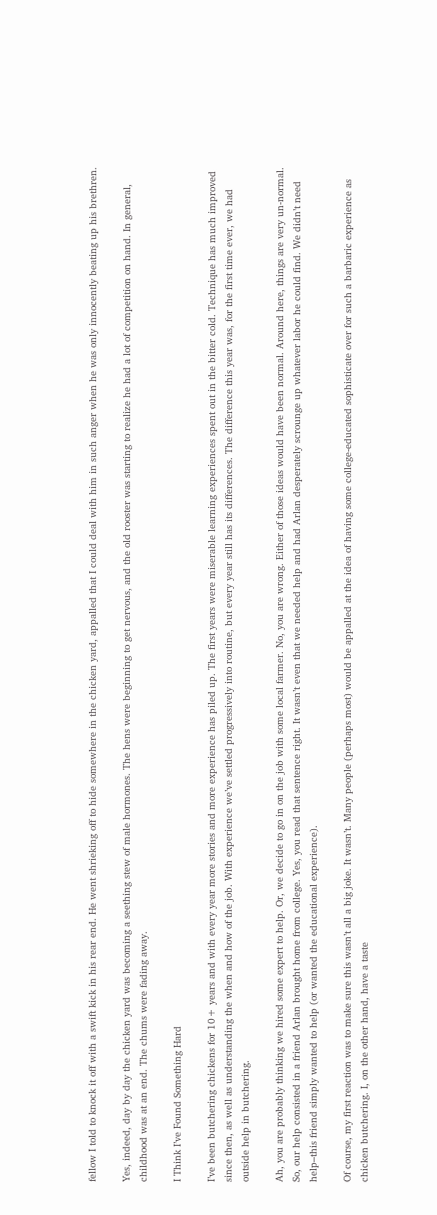fellow I told to knock it off with a swift kick in his rear end. He went shrieking off to hide somewhere in the chicken yard, appalled that I could deal with him in such anger when he was only innocently beating up his brethren.

Yes, indeed, day by day the chicken yard was becoming a seething stew of male hormones. The hens were beginning to get nervous, and the old rooster was starting to realize he had a lot of competition on hand. In general, childhood was at an end. The chums were fading away.

I Think I’ve Found Something Hard

I’ve been butchering chickens for 10+ years and with every year more stories and more experience has piled up. The first years were miserable learning experiences spent out in the bitter cold. Technique has much improved since then, as well as understanding the when and how of the job. With experience we’ve settled progressively into routine, but every year still has its differences. The difference this year was, for the first time ever, we had outside help in butchering.

Ah, you are probably thinking we hired some expert to help. Or, we decide to go in on the job with some local farmer. No, you are wrong. Either of those ideas would have been normal. Around here, things are very un-normal. So, our help consisted in a friend Arlan brought home from college. Yes, you read that sentence right. It wasn’t even that we needed help and had Arlan desperately scrounge up whatever labor he could find. We didn’t need help–this friend simply wanted to help (or wanted the educational experience).

Of course, my first reaction was to make sure this wasn’t all a big joke. It wasn’t. Many people (perhaps most) would be appalled at the idea of having some college-educated sophisticate over for such a barbaric experience as chicken butchering. I, on the other hand, have a taste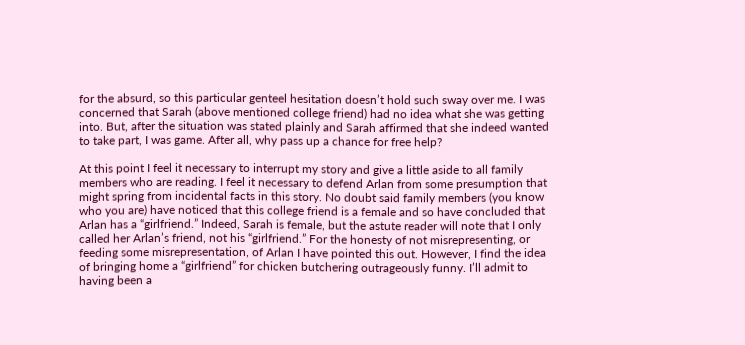for the absurd, so this particular genteel hesitation doesn’t hold such sway over me. I was concerned that Sarah (above mentioned college friend) had no idea what she was getting into. But, after the situation was stated plainly and Sarah affirmed that she indeed wanted to take part, I was game. After all, why pass up a chance for free help?

At this point I feel it necessary to interrupt my story and give a little aside to all family members who are reading. I feel it necessary to defend Arlan from some presumption that might spring from incidental facts in this story. No doubt said family members (you know who you are) have noticed that this college friend is a female and so have concluded that Arlan has a “girlfriend.” Indeed, Sarah is female, but the astute reader will note that I only called her Arlan’s friend, not his “girlfriend.” For the honesty of not misrepresenting, or feeding some misrepresentation, of Arlan I have pointed this out. However, I find the idea of bringing home a “girlfriend” for chicken butchering outrageously funny. I’ll admit to having been a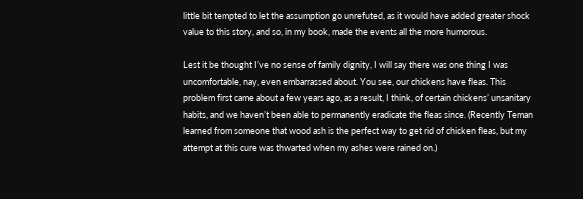little bit tempted to let the assumption go unrefuted, as it would have added greater shock value to this story, and so, in my book, made the events all the more humorous.

Lest it be thought I’ve no sense of family dignity, I will say there was one thing I was uncomfortable, nay, even embarrassed about. You see, our chickens have fleas. This problem first came about a few years ago, as a result, I think, of certain chickens’ unsanitary habits, and we haven’t been able to permanently eradicate the fleas since. (Recently Teman learned from someone that wood ash is the perfect way to get rid of chicken fleas, but my attempt at this cure was thwarted when my ashes were rained on.)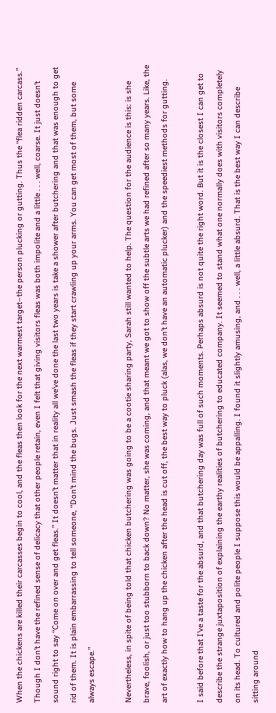When the chickens are killed their carcasses begin to cool, and the fleas then look for the next warmest target–the person plucking or gutting. Thus the “flea ridden carcass.” Though I don’t have the refined sense of delicacy that other people retain, even I felt that giving visitors fleas was both impolite and a little . . . well, coarse. It just doesn’t sound right to say “Come on over and get fleas.” It doesn’t matter that in reality all we’ve done the last two years is take a shower after butchering and that was enough to get rid of them. It is plain embarrassing to tell someone, “Don’t mind the bugs. Just smash the fleas if they start crawling up your arms. You can get most of them, but some always escape.”

Nevertheless, in spite of being told that chicken butchering was going to be a cootie sharing party, Sarah still wanted to help. The question for the audience is this: is she brave, foolish, or just too stubborn to back down? No matter, she was coming, and that meant we got to show off the subtle arts we had refined after so many years. Like, the art of exactly how to hang up the chicken after the head is cut off, the best way to pluck (alas, we don’t have an automatic plucker) and the speediest methods for gutting.

I said before that I’ve a taste for the absurd, and that butchering day was full of such moments. Perhaps absurd is not quite the right word. But it is the closest I can get to describe the strange juxtaposition of explaining the earthy realities of butchering to educated company. It seemed to stand what one normally does with visitors completely on its head. To cultured and polite people I suppose this would be appalling. I found it slightly amusing, and . . . well, a little absurd. That is the best way I can describe sitting around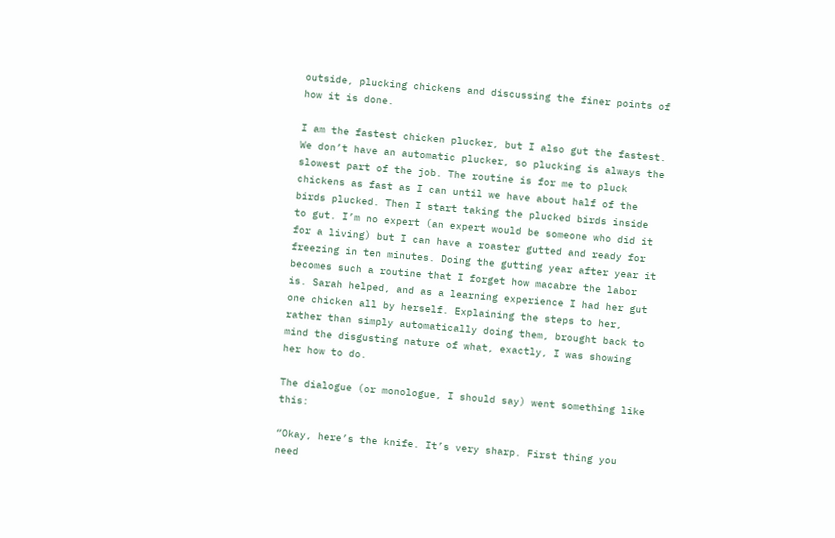outside, plucking chickens and discussing the finer points of how it is done.

I am the fastest chicken plucker, but I also gut the fastest. We don’t have an automatic plucker, so plucking is always the slowest part of the job. The routine is for me to pluck chickens as fast as I can until we have about half of the birds plucked. Then I start taking the plucked birds inside to gut. I’m no expert (an expert would be someone who did it for a living) but I can have a roaster gutted and ready for freezing in ten minutes. Doing the gutting year after year it becomes such a routine that I forget how macabre the labor is. Sarah helped, and as a learning experience I had her gut one chicken all by herself. Explaining the steps to her, rather than simply automatically doing them, brought back to mind the disgusting nature of what, exactly, I was showing her how to do.

The dialogue (or monologue, I should say) went something like this:

“Okay, here’s the knife. It’s very sharp. First thing you need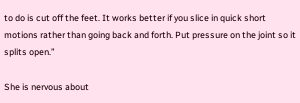to do is cut off the feet. It works better if you slice in quick short motions rather than going back and forth. Put pressure on the joint so it splits open.”

She is nervous about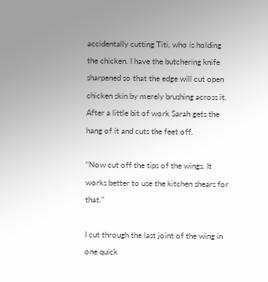accidentally cutting Titi, who is holding the chicken. I have the butchering knife sharpened so that the edge will cut open chicken skin by merely brushing across it. After a little bit of work Sarah gets the hang of it and cuts the feet off.

“Now cut off the tips of the wings. It works better to use the kitchen shears for that.”

I cut through the last joint of the wing in one quick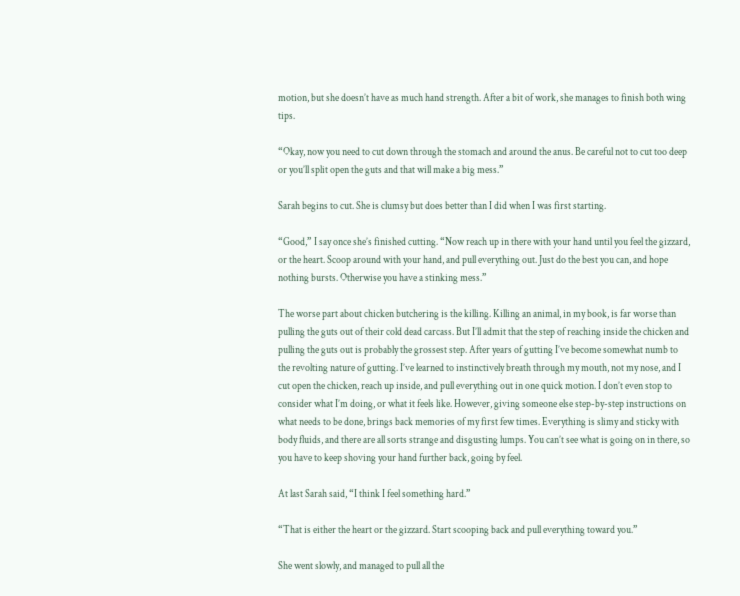motion, but she doesn’t have as much hand strength. After a bit of work, she manages to finish both wing tips.

“Okay, now you need to cut down through the stomach and around the anus. Be careful not to cut too deep or you’ll split open the guts and that will make a big mess.”

Sarah begins to cut. She is clumsy but does better than I did when I was first starting.

“Good,” I say once she’s finished cutting. “Now reach up in there with your hand until you feel the gizzard, or the heart. Scoop around with your hand, and pull everything out. Just do the best you can, and hope nothing bursts. Otherwise you have a stinking mess.”

The worse part about chicken butchering is the killing. Killing an animal, in my book, is far worse than pulling the guts out of their cold dead carcass. But I’ll admit that the step of reaching inside the chicken and pulling the guts out is probably the grossest step. After years of gutting I’ve become somewhat numb to the revolting nature of gutting. I’ve learned to instinctively breath through my mouth, not my nose, and I cut open the chicken, reach up inside, and pull everything out in one quick motion. I don’t even stop to consider what I’m doing, or what it feels like. However, giving someone else step-by-step instructions on what needs to be done, brings back memories of my first few times. Everything is slimy and sticky with body fluids, and there are all sorts strange and disgusting lumps. You can’t see what is going on in there, so you have to keep shoving your hand further back, going by feel.

At last Sarah said, “I think I feel something hard.”

“That is either the heart or the gizzard. Start scooping back and pull everything toward you.”

She went slowly, and managed to pull all the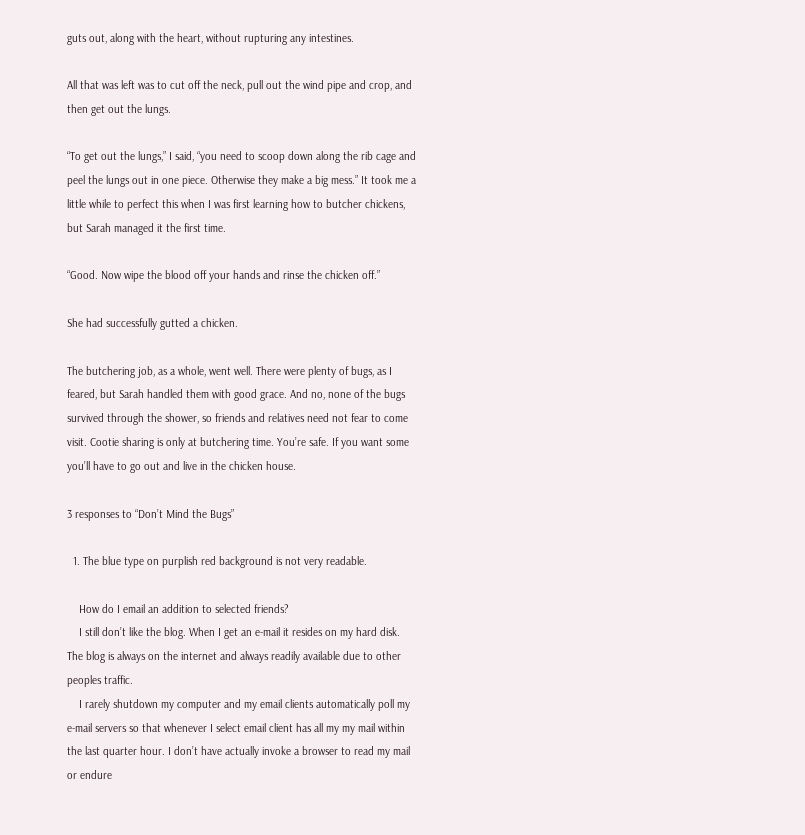guts out, along with the heart, without rupturing any intestines.

All that was left was to cut off the neck, pull out the wind pipe and crop, and then get out the lungs.

“To get out the lungs,” I said, “you need to scoop down along the rib cage and peel the lungs out in one piece. Otherwise they make a big mess.” It took me a little while to perfect this when I was first learning how to butcher chickens, but Sarah managed it the first time.

“Good. Now wipe the blood off your hands and rinse the chicken off.”

She had successfully gutted a chicken.

The butchering job, as a whole, went well. There were plenty of bugs, as I feared, but Sarah handled them with good grace. And no, none of the bugs survived through the shower, so friends and relatives need not fear to come visit. Cootie sharing is only at butchering time. You’re safe. If you want some you’ll have to go out and live in the chicken house.

3 responses to “Don’t Mind the Bugs”

  1. The blue type on purplish red background is not very readable.

    How do I email an addition to selected friends?
    I still don’t like the blog. When I get an e-mail it resides on my hard disk. The blog is always on the internet and always readily available due to other peoples traffic.
    I rarely shutdown my computer and my email clients automatically poll my e-mail servers so that whenever I select email client has all my my mail within the last quarter hour. I don’t have actually invoke a browser to read my mail or endure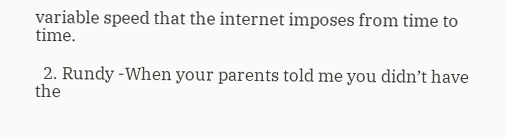variable speed that the internet imposes from time to time.

  2. Rundy -When your parents told me you didn’t have the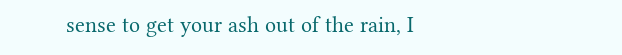sense to get your ash out of the rain, I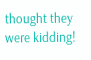thought they were kidding!